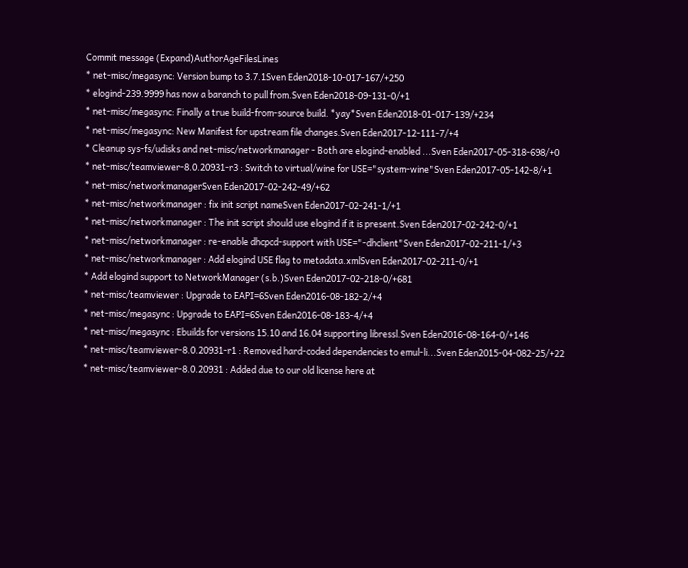Commit message (Expand)AuthorAgeFilesLines
* net-misc/megasync: Version bump to 3.7.1Sven Eden2018-10-017-167/+250
* elogind-239.9999 has now a baranch to pull from.Sven Eden2018-09-131-0/+1
* net-misc/megasync: Finally a true build-from-source build. *yay*Sven Eden2018-01-017-139/+234
* net-misc/megasync: New Manifest for upstream file changes.Sven Eden2017-12-111-7/+4
* Cleanup sys-fs/udisks and net-misc/networkmanager - Both are elogind-enabled ...Sven Eden2017-05-318-698/+0
* net-misc/teamviewer-8.0.20931-r3 : Switch to virtual/wine for USE="system-wine"Sven Eden2017-05-142-8/+1
* net-misc/networkmanagerSven Eden2017-02-242-49/+62
* net-misc/networkmanager : fix init script nameSven Eden2017-02-241-1/+1
* net-misc/networkmanager : The init script should use elogind if it is present.Sven Eden2017-02-242-0/+1
* net-misc/networkmanager : re-enable dhcpcd-support with USE="-dhclient"Sven Eden2017-02-211-1/+3
* net-misc/networkmanager : Add elogind USE flag to metadata.xmlSven Eden2017-02-211-0/+1
* Add elogind support to NetworkManager (s.b.)Sven Eden2017-02-218-0/+681
* net-misc/teamviewer : Upgrade to EAPI=6Sven Eden2016-08-182-2/+4
* net-misc/megasync : Upgrade to EAPI=6Sven Eden2016-08-183-4/+4
* net-misc/megasync : Ebuilds for versions 15.10 and 16.04 supporting libressl.Sven Eden2016-08-164-0/+146
* net-misc/teamviewer-8.0.20931-r1 : Removed hard-coded dependencies to emul-li...Sven Eden2015-04-082-25/+22
* net-misc/teamviewer-8.0.20931 : Added due to our old license here at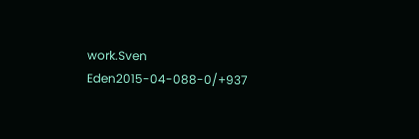work.Sven Eden2015-04-088-0/+937